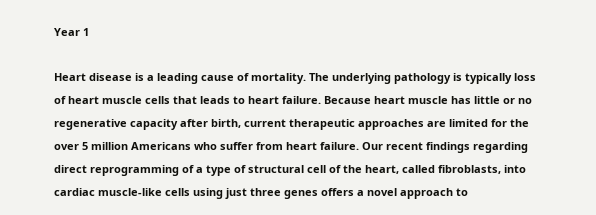Year 1

Heart disease is a leading cause of mortality. The underlying pathology is typically loss of heart muscle cells that leads to heart failure. Because heart muscle has little or no regenerative capacity after birth, current therapeutic approaches are limited for the over 5 million Americans who suffer from heart failure. Our recent findings regarding direct reprogramming of a type of structural cell of the heart, called fibroblasts, into cardiac muscle-like cells using just three genes offers a novel approach to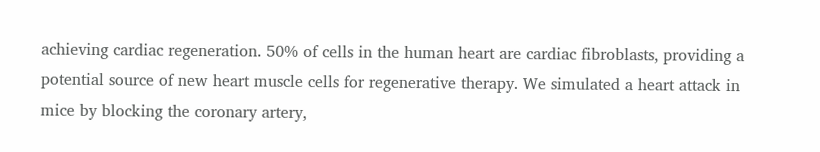achieving cardiac regeneration. 50% of cells in the human heart are cardiac fibroblasts, providing a potential source of new heart muscle cells for regenerative therapy. We simulated a heart attack in mice by blocking the coronary artery,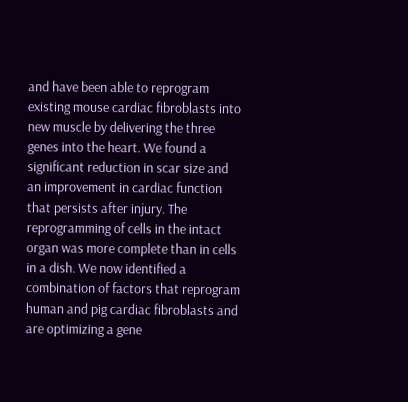and have been able to reprogram existing mouse cardiac fibroblasts into new muscle by delivering the three genes into the heart. We found a significant reduction in scar size and an improvement in cardiac function that persists after injury. The reprogramming of cells in the intact organ was more complete than in cells in a dish. We now identified a combination of factors that reprogram human and pig cardiac fibroblasts and are optimizing a gene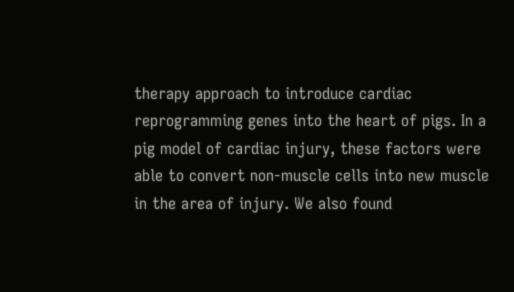therapy approach to introduce cardiac reprogramming genes into the heart of pigs. In a pig model of cardiac injury, these factors were able to convert non-muscle cells into new muscle in the area of injury. We also found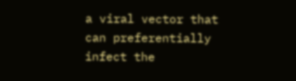a viral vector that can preferentially infect the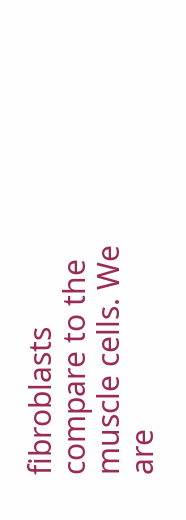fibroblasts compare to the muscle cells. We are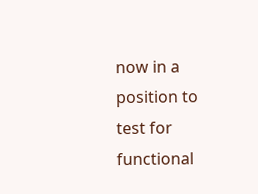now in a position to test for functional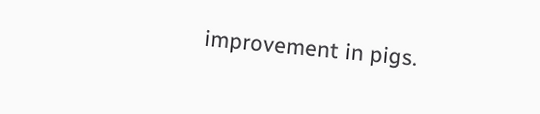improvement in pigs.